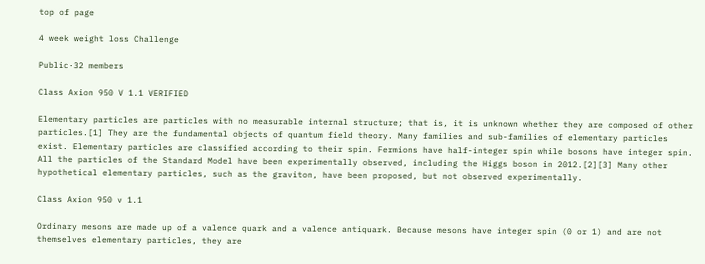top of page

4 week weight loss Challenge

Public·32 members

Class Axion 950 V 1.1 VERIFIED

Elementary particles are particles with no measurable internal structure; that is, it is unknown whether they are composed of other particles.[1] They are the fundamental objects of quantum field theory. Many families and sub-families of elementary particles exist. Elementary particles are classified according to their spin. Fermions have half-integer spin while bosons have integer spin. All the particles of the Standard Model have been experimentally observed, including the Higgs boson in 2012.[2][3] Many other hypothetical elementary particles, such as the graviton, have been proposed, but not observed experimentally.

Class Axion 950 v 1.1

Ordinary mesons are made up of a valence quark and a valence antiquark. Because mesons have integer spin (0 or 1) and are not themselves elementary particles, they are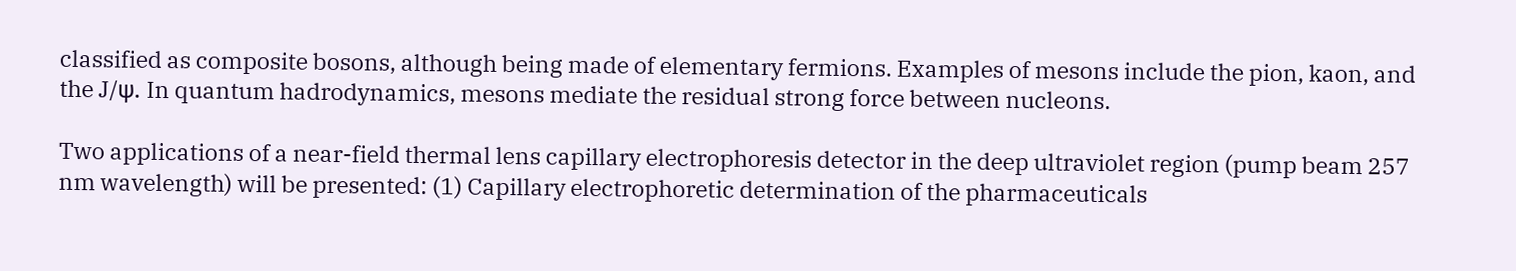classified as composite bosons, although being made of elementary fermions. Examples of mesons include the pion, kaon, and the J/ψ. In quantum hadrodynamics, mesons mediate the residual strong force between nucleons.

Two applications of a near-field thermal lens capillary electrophoresis detector in the deep ultraviolet region (pump beam 257 nm wavelength) will be presented: (1) Capillary electrophoretic determination of the pharmaceuticals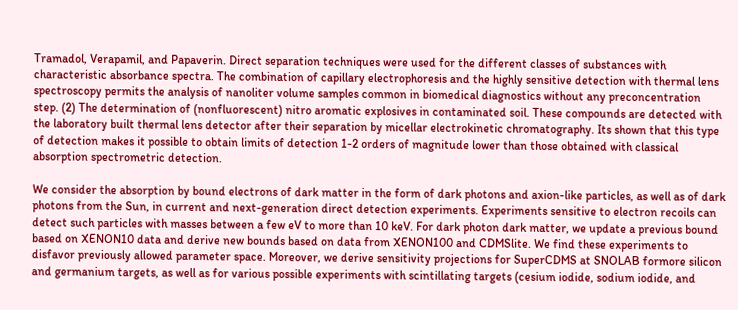Tramadol, Verapamil, and Papaverin. Direct separation techniques were used for the different classes of substances with characteristic absorbance spectra. The combination of capillary electrophoresis and the highly sensitive detection with thermal lens spectroscopy permits the analysis of nanoliter volume samples common in biomedical diagnostics without any preconcentration step. (2) The determination of (nonfluorescent) nitro aromatic explosives in contaminated soil. These compounds are detected with the laboratory built thermal lens detector after their separation by micellar electrokinetic chromatography. Its shown that this type of detection makes it possible to obtain limits of detection 1-2 orders of magnitude lower than those obtained with classical absorption spectrometric detection.

We consider the absorption by bound electrons of dark matter in the form of dark photons and axion-like particles, as well as of dark photons from the Sun, in current and next-generation direct detection experiments. Experiments sensitive to electron recoils can detect such particles with masses between a few eV to more than 10 keV. For dark photon dark matter, we update a previous bound based on XENON10 data and derive new bounds based on data from XENON100 and CDMSlite. We find these experiments to disfavor previously allowed parameter space. Moreover, we derive sensitivity projections for SuperCDMS at SNOLAB formore silicon and germanium targets, as well as for various possible experiments with scintillating targets (cesium iodide, sodium iodide, and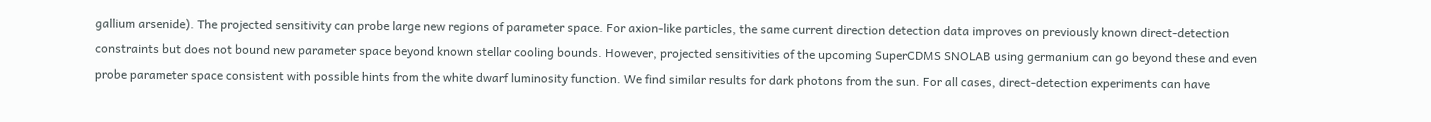gallium arsenide). The projected sensitivity can probe large new regions of parameter space. For axion-like particles, the same current direction detection data improves on previously known direct-detection constraints but does not bound new parameter space beyond known stellar cooling bounds. However, projected sensitivities of the upcoming SuperCDMS SNOLAB using germanium can go beyond these and even probe parameter space consistent with possible hints from the white dwarf luminosity function. We find similar results for dark photons from the sun. For all cases, direct-detection experiments can have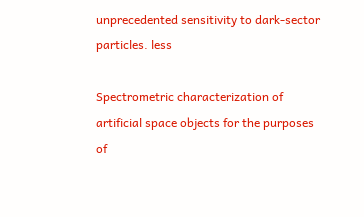unprecedented sensitivity to dark-sector particles. less

Spectrometric characterization of artificial space objects for the purposes of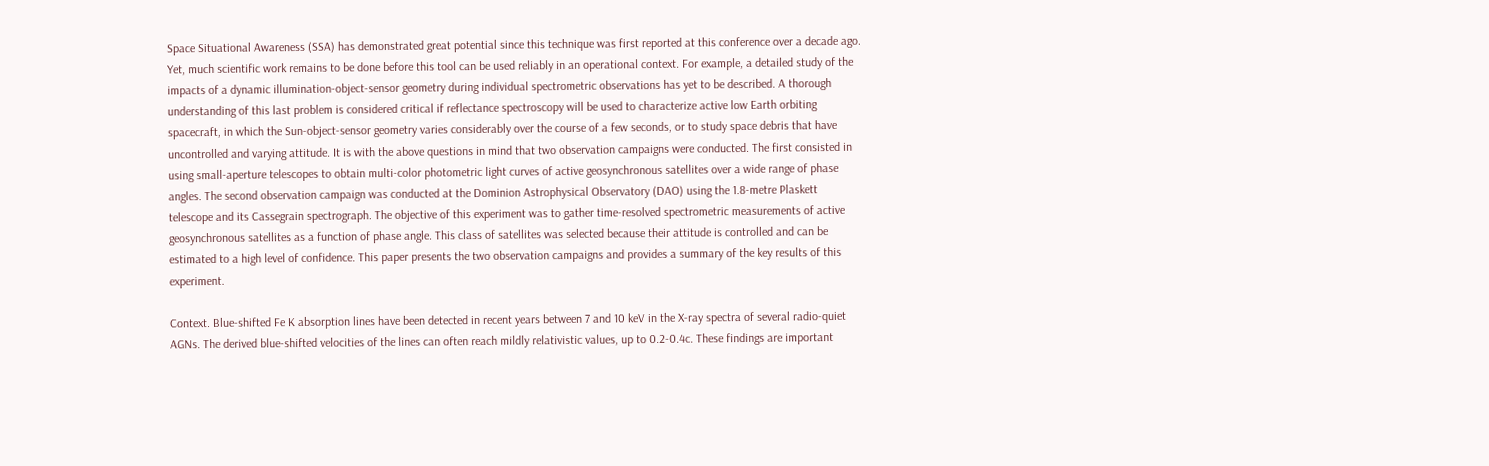Space Situational Awareness (SSA) has demonstrated great potential since this technique was first reported at this conference over a decade ago. Yet, much scientific work remains to be done before this tool can be used reliably in an operational context. For example, a detailed study of the impacts of a dynamic illumination-object-sensor geometry during individual spectrometric observations has yet to be described. A thorough understanding of this last problem is considered critical if reflectance spectroscopy will be used to characterize active low Earth orbiting spacecraft, in which the Sun-object-sensor geometry varies considerably over the course of a few seconds, or to study space debris that have uncontrolled and varying attitude. It is with the above questions in mind that two observation campaigns were conducted. The first consisted in using small-aperture telescopes to obtain multi-color photometric light curves of active geosynchronous satellites over a wide range of phase angles. The second observation campaign was conducted at the Dominion Astrophysical Observatory (DAO) using the 1.8-metre Plaskett telescope and its Cassegrain spectrograph. The objective of this experiment was to gather time-resolved spectrometric measurements of active geosynchronous satellites as a function of phase angle. This class of satellites was selected because their attitude is controlled and can be estimated to a high level of confidence. This paper presents the two observation campaigns and provides a summary of the key results of this experiment.

Context. Blue-shifted Fe K absorption lines have been detected in recent years between 7 and 10 keV in the X-ray spectra of several radio-quiet AGNs. The derived blue-shifted velocities of the lines can often reach mildly relativistic values, up to 0.2-0.4c. These findings are important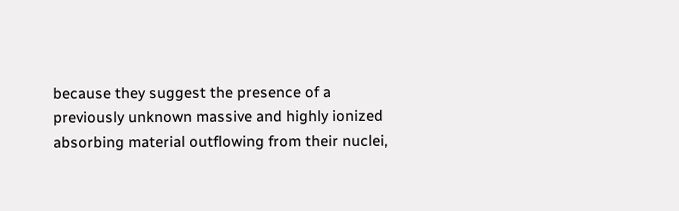because they suggest the presence of a previously unknown massive and highly ionized absorbing material outflowing from their nuclei,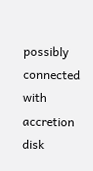possibly connected with accretion disk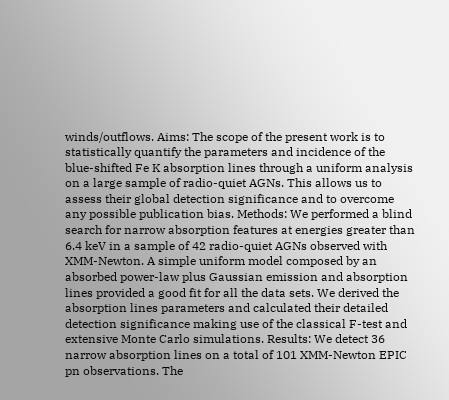winds/outflows. Aims: The scope of the present work is to statistically quantify the parameters and incidence of the blue-shifted Fe K absorption lines through a uniform analysis on a large sample of radio-quiet AGNs. This allows us to assess their global detection significance and to overcome any possible publication bias. Methods: We performed a blind search for narrow absorption features at energies greater than 6.4 keV in a sample of 42 radio-quiet AGNs observed with XMM-Newton. A simple uniform model composed by an absorbed power-law plus Gaussian emission and absorption lines provided a good fit for all the data sets. We derived the absorption lines parameters and calculated their detailed detection significance making use of the classical F-test and extensive Monte Carlo simulations. Results: We detect 36 narrow absorption lines on a total of 101 XMM-Newton EPIC pn observations. The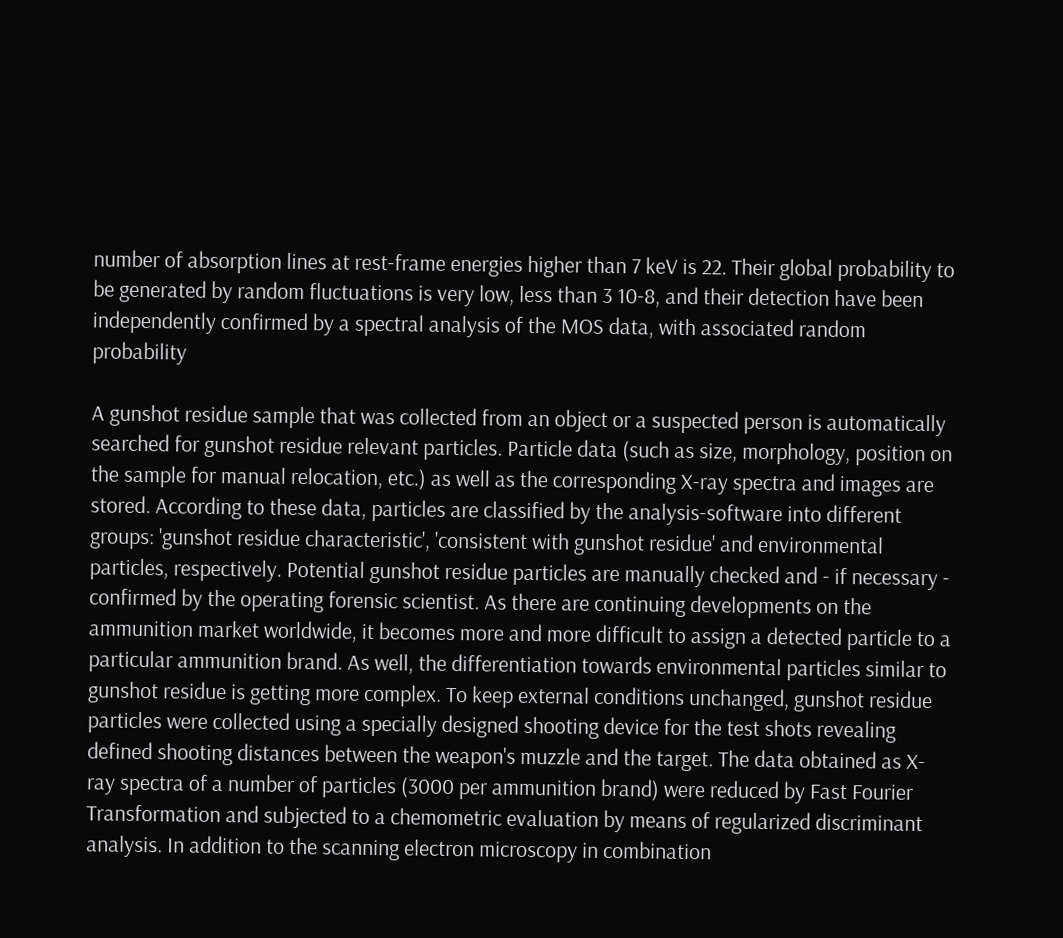number of absorption lines at rest-frame energies higher than 7 keV is 22. Their global probability to be generated by random fluctuations is very low, less than 3 10-8, and their detection have been independently confirmed by a spectral analysis of the MOS data, with associated random probability

A gunshot residue sample that was collected from an object or a suspected person is automatically searched for gunshot residue relevant particles. Particle data (such as size, morphology, position on the sample for manual relocation, etc.) as well as the corresponding X-ray spectra and images are stored. According to these data, particles are classified by the analysis-software into different groups: 'gunshot residue characteristic', 'consistent with gunshot residue' and environmental particles, respectively. Potential gunshot residue particles are manually checked and - if necessary - confirmed by the operating forensic scientist. As there are continuing developments on the ammunition market worldwide, it becomes more and more difficult to assign a detected particle to a particular ammunition brand. As well, the differentiation towards environmental particles similar to gunshot residue is getting more complex. To keep external conditions unchanged, gunshot residue particles were collected using a specially designed shooting device for the test shots revealing defined shooting distances between the weapon's muzzle and the target. The data obtained as X-ray spectra of a number of particles (3000 per ammunition brand) were reduced by Fast Fourier Transformation and subjected to a chemometric evaluation by means of regularized discriminant analysis. In addition to the scanning electron microscopy in combination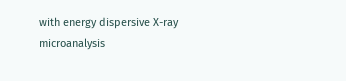with energy dispersive X-ray microanalysis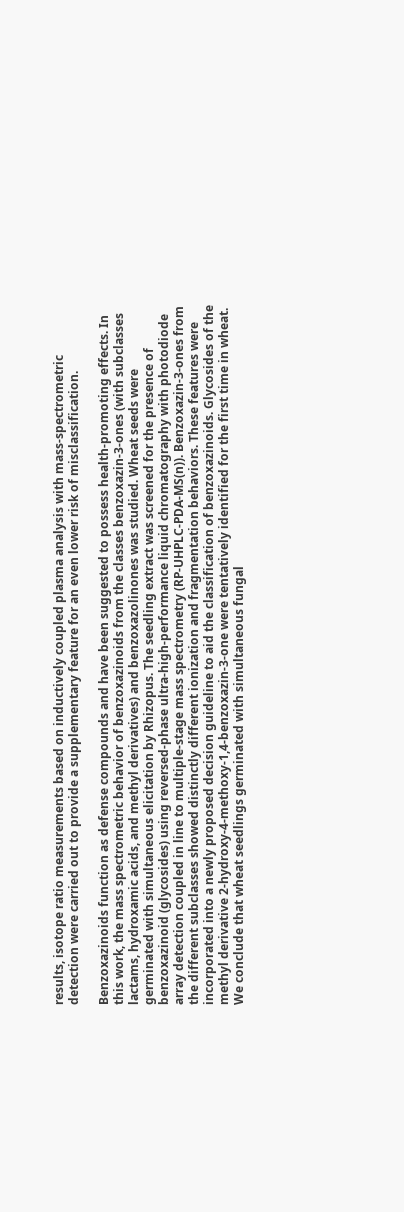results, isotope ratio measurements based on inductively coupled plasma analysis with mass-spectrometric detection were carried out to provide a supplementary feature for an even lower risk of misclassification.

Benzoxazinoids function as defense compounds and have been suggested to possess health-promoting effects. In this work, the mass spectrometric behavior of benzoxazinoids from the classes benzoxazin-3-ones (with subclasses lactams, hydroxamic acids, and methyl derivatives) and benzoxazolinones was studied. Wheat seeds were germinated with simultaneous elicitation by Rhizopus. The seedling extract was screened for the presence of benzoxazinoid (glycosides) using reversed-phase ultra-high-performance liquid chromatography with photodiode array detection coupled in line to multiple-stage mass spectrometry (RP-UHPLC-PDA-MS(n)). Benzoxazin-3-ones from the different subclasses showed distinctly different ionization and fragmentation behaviors. These features were incorporated into a newly proposed decision guideline to aid the classification of benzoxazinoids. Glycosides of the methyl derivative 2-hydroxy-4-methoxy-1,4-benzoxazin-3-one were tentatively identified for the first time in wheat. We conclude that wheat seedlings germinated with simultaneous fungal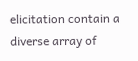elicitation contain a diverse array of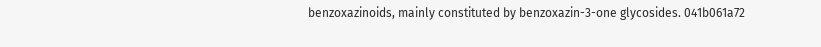benzoxazinoids, mainly constituted by benzoxazin-3-one glycosides. 041b061a72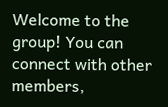Welcome to the group! You can connect with other members,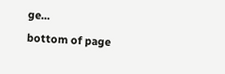ge...
bottom of page